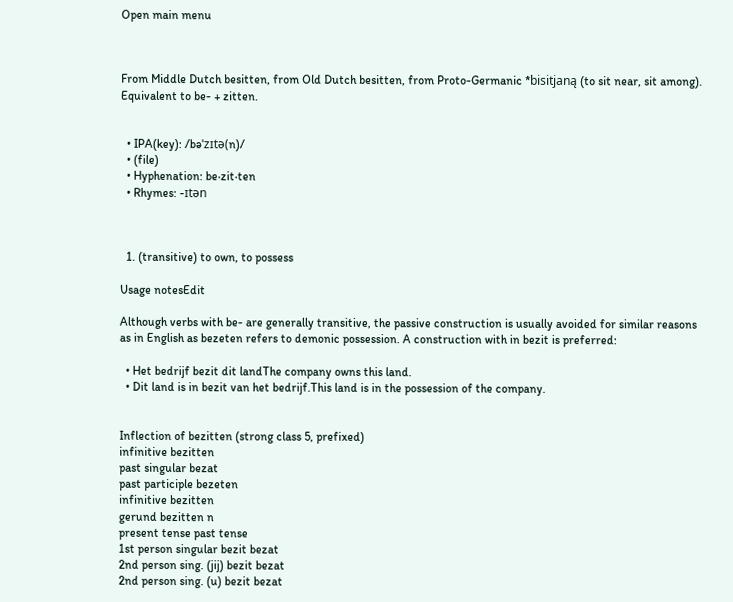Open main menu



From Middle Dutch besitten, from Old Dutch besitten, from Proto-Germanic *bisitjaną (to sit near, sit among). Equivalent to be- + zitten.


  • IPA(key): /bəˈzɪtə(n)/
  • (file)
  • Hyphenation: be‧zit‧ten
  • Rhymes: -ɪtən



  1. (transitive) to own, to possess

Usage notesEdit

Although verbs with be- are generally transitive, the passive construction is usually avoided for similar reasons as in English as bezeten refers to demonic possession. A construction with in bezit is preferred:

  • Het bedrijf bezit dit landThe company owns this land.
  • Dit land is in bezit van het bedrijf.This land is in the possession of the company.


Inflection of bezitten (strong class 5, prefixed)
infinitive bezitten
past singular bezat
past participle bezeten
infinitive bezitten
gerund bezitten n
present tense past tense
1st person singular bezit bezat
2nd person sing. (jij) bezit bezat
2nd person sing. (u) bezit bezat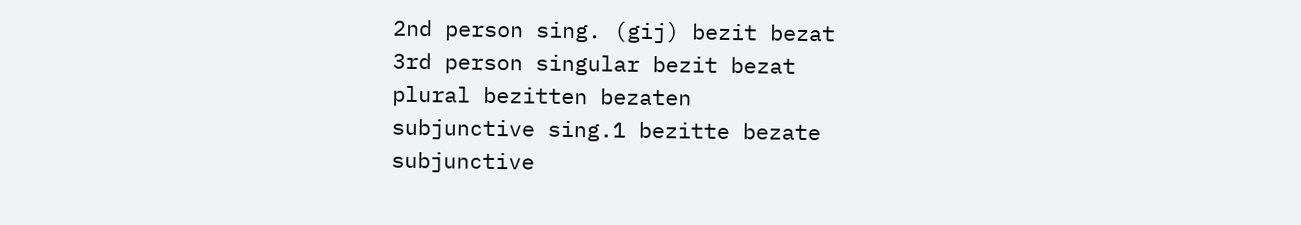2nd person sing. (gij) bezit bezat
3rd person singular bezit bezat
plural bezitten bezaten
subjunctive sing.1 bezitte bezate
subjunctive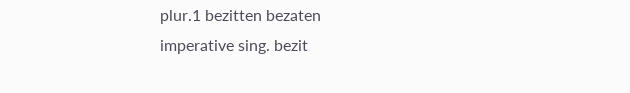plur.1 bezitten bezaten
imperative sing. bezit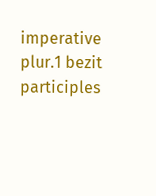imperative plur.1 bezit
participles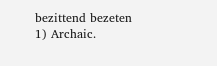bezittend bezeten
1) Archaic.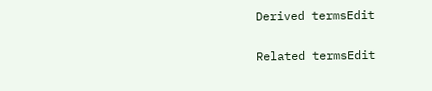Derived termsEdit

Related termsEdit